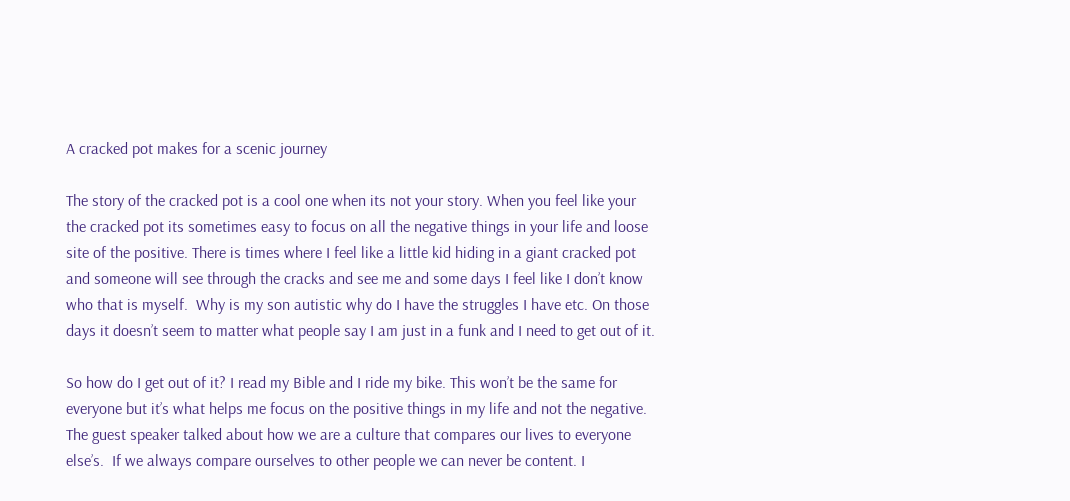A cracked pot makes for a scenic journey

The story of the cracked pot is a cool one when its not your story. When you feel like your the cracked pot its sometimes easy to focus on all the negative things in your life and loose site of the positive. There is times where I feel like a little kid hiding in a giant cracked pot and someone will see through the cracks and see me and some days I feel like I don’t know who that is myself.  Why is my son autistic why do I have the struggles I have etc. On those days it doesn’t seem to matter what people say I am just in a funk and I need to get out of it.

So how do I get out of it? I read my Bible and I ride my bike. This won’t be the same for everyone but it’s what helps me focus on the positive things in my life and not the negative. The guest speaker talked about how we are a culture that compares our lives to everyone else’s.  If we always compare ourselves to other people we can never be content. I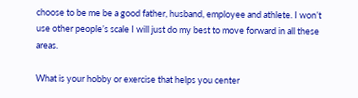choose to be me be a good father, husband, employee and athlete. I won’t use other people’s scale I will just do my best to move forward in all these areas.

What is your hobby or exercise that helps you center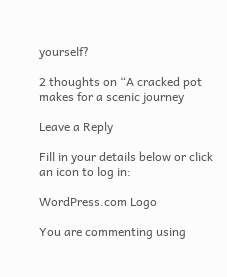yourself?

2 thoughts on “A cracked pot makes for a scenic journey

Leave a Reply

Fill in your details below or click an icon to log in:

WordPress.com Logo

You are commenting using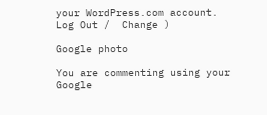your WordPress.com account. Log Out /  Change )

Google photo

You are commenting using your Google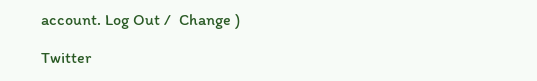account. Log Out /  Change )

Twitter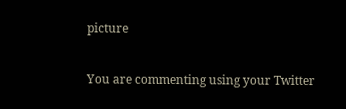picture

You are commenting using your Twitter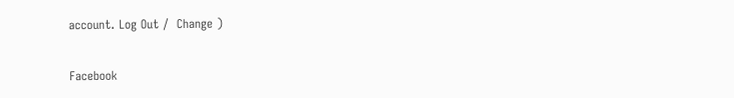account. Log Out /  Change )

Facebook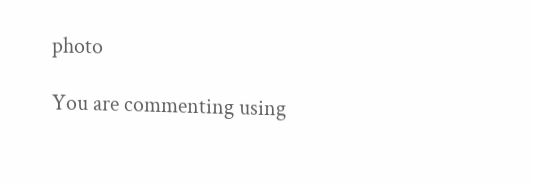photo

You are commenting using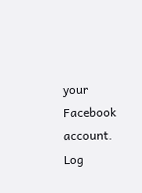your Facebook account. Log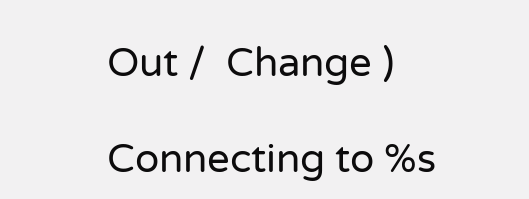Out /  Change )

Connecting to %s